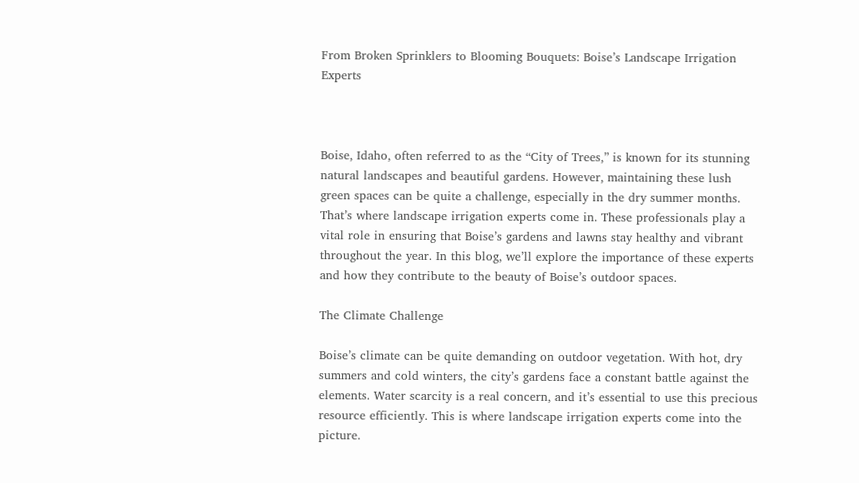From Broken Sprinklers to Blooming Bouquets: Boise’s Landscape Irrigation Experts



Boise, Idaho, often referred to as the “City of Trees,” is known for its stunning natural landscapes and beautiful gardens. However, maintaining these lush green spaces can be quite a challenge, especially in the dry summer months. That’s where landscape irrigation experts come in. These professionals play a vital role in ensuring that Boise’s gardens and lawns stay healthy and vibrant throughout the year. In this blog, we’ll explore the importance of these experts and how they contribute to the beauty of Boise’s outdoor spaces.

The Climate Challenge

Boise’s climate can be quite demanding on outdoor vegetation. With hot, dry summers and cold winters, the city’s gardens face a constant battle against the elements. Water scarcity is a real concern, and it’s essential to use this precious resource efficiently. This is where landscape irrigation experts come into the picture.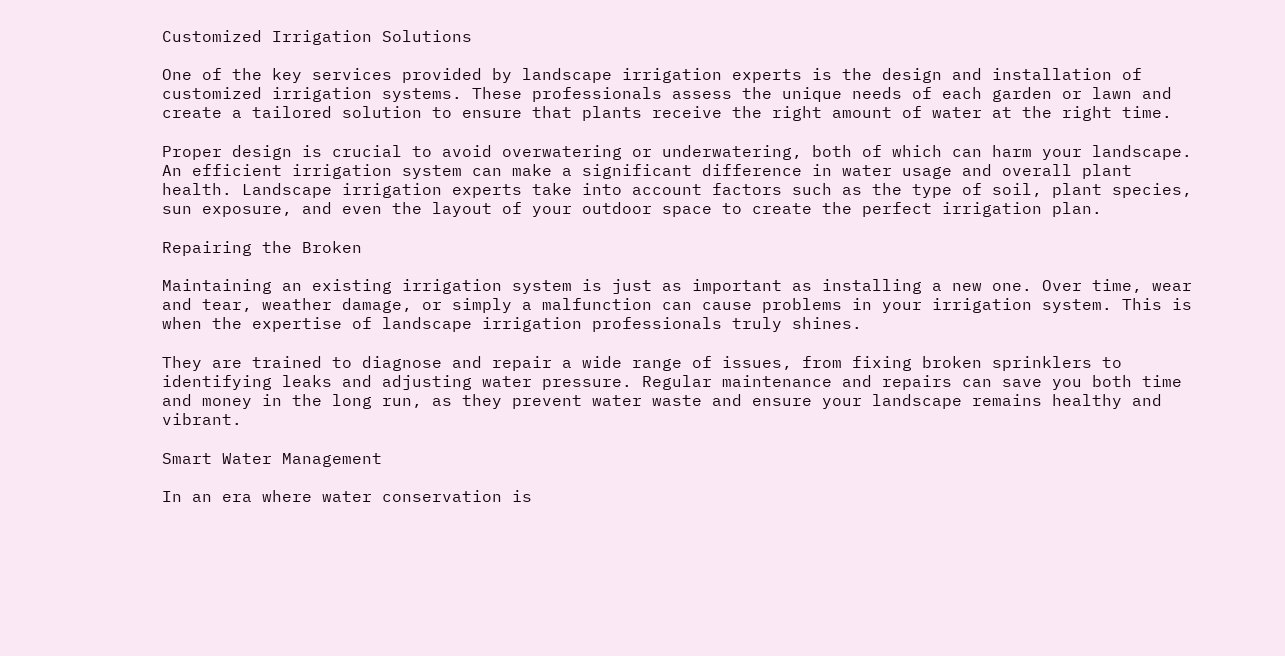Customized Irrigation Solutions

One of the key services provided by landscape irrigation experts is the design and installation of customized irrigation systems. These professionals assess the unique needs of each garden or lawn and create a tailored solution to ensure that plants receive the right amount of water at the right time.

Proper design is crucial to avoid overwatering or underwatering, both of which can harm your landscape. An efficient irrigation system can make a significant difference in water usage and overall plant health. Landscape irrigation experts take into account factors such as the type of soil, plant species, sun exposure, and even the layout of your outdoor space to create the perfect irrigation plan.

Repairing the Broken

Maintaining an existing irrigation system is just as important as installing a new one. Over time, wear and tear, weather damage, or simply a malfunction can cause problems in your irrigation system. This is when the expertise of landscape irrigation professionals truly shines.

They are trained to diagnose and repair a wide range of issues, from fixing broken sprinklers to identifying leaks and adjusting water pressure. Regular maintenance and repairs can save you both time and money in the long run, as they prevent water waste and ensure your landscape remains healthy and vibrant.

Smart Water Management

In an era where water conservation is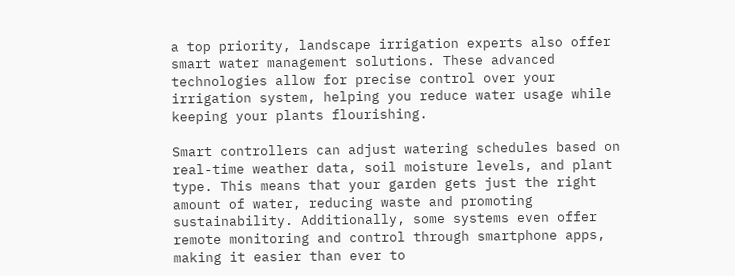a top priority, landscape irrigation experts also offer smart water management solutions. These advanced technologies allow for precise control over your irrigation system, helping you reduce water usage while keeping your plants flourishing.

Smart controllers can adjust watering schedules based on real-time weather data, soil moisture levels, and plant type. This means that your garden gets just the right amount of water, reducing waste and promoting sustainability. Additionally, some systems even offer remote monitoring and control through smartphone apps, making it easier than ever to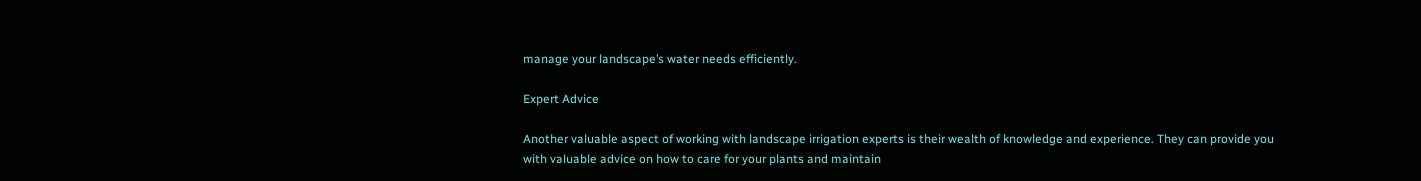manage your landscape’s water needs efficiently.

Expert Advice

Another valuable aspect of working with landscape irrigation experts is their wealth of knowledge and experience. They can provide you with valuable advice on how to care for your plants and maintain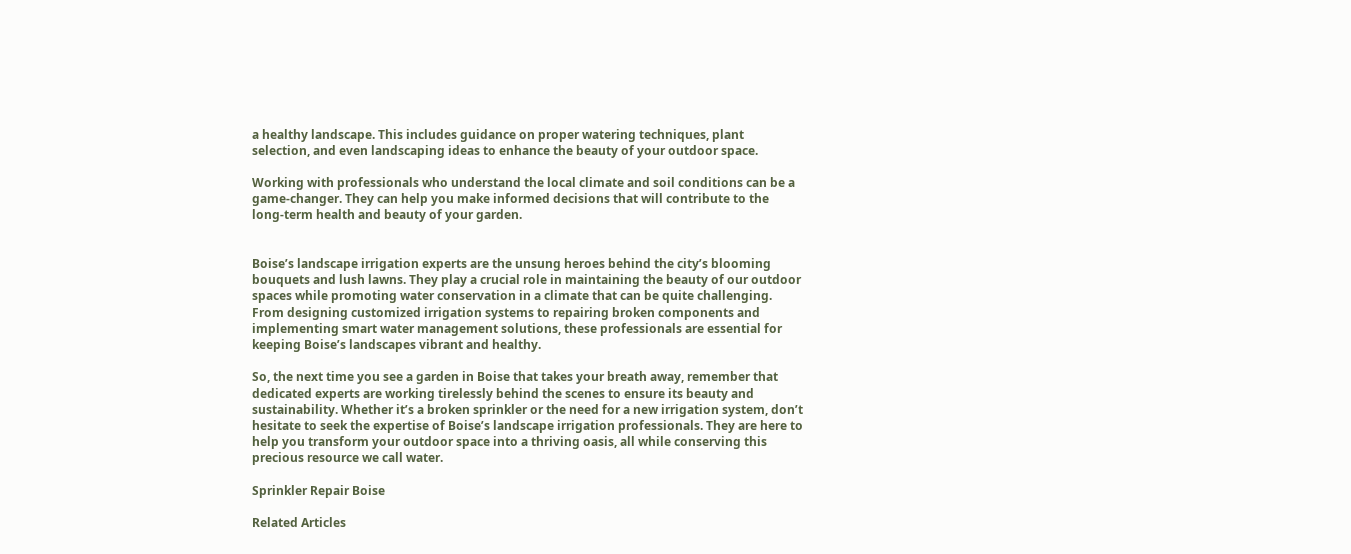a healthy landscape. This includes guidance on proper watering techniques, plant selection, and even landscaping ideas to enhance the beauty of your outdoor space.

Working with professionals who understand the local climate and soil conditions can be a game-changer. They can help you make informed decisions that will contribute to the long-term health and beauty of your garden.


Boise’s landscape irrigation experts are the unsung heroes behind the city’s blooming bouquets and lush lawns. They play a crucial role in maintaining the beauty of our outdoor spaces while promoting water conservation in a climate that can be quite challenging. From designing customized irrigation systems to repairing broken components and implementing smart water management solutions, these professionals are essential for keeping Boise’s landscapes vibrant and healthy.

So, the next time you see a garden in Boise that takes your breath away, remember that dedicated experts are working tirelessly behind the scenes to ensure its beauty and sustainability. Whether it’s a broken sprinkler or the need for a new irrigation system, don’t hesitate to seek the expertise of Boise’s landscape irrigation professionals. They are here to help you transform your outdoor space into a thriving oasis, all while conserving this precious resource we call water.

Sprinkler Repair Boise

Related Articles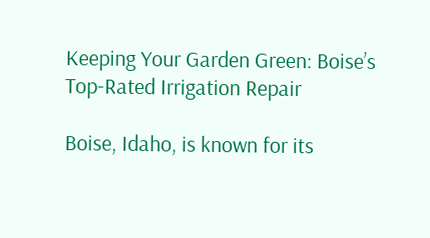Keeping Your Garden Green: Boise’s Top-Rated Irrigation Repair

Boise, Idaho, is known for its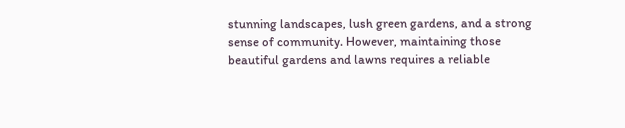stunning landscapes, lush green gardens, and a strong sense of community. However, maintaining those beautiful gardens and lawns requires a reliable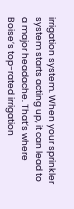irrigation system. When your sprinkler system starts acting up, it can lead to a major headache. That’s where Boise’s top-rated irrigation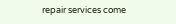repair services come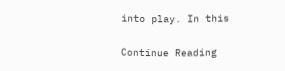into play. In this

Continue Reading